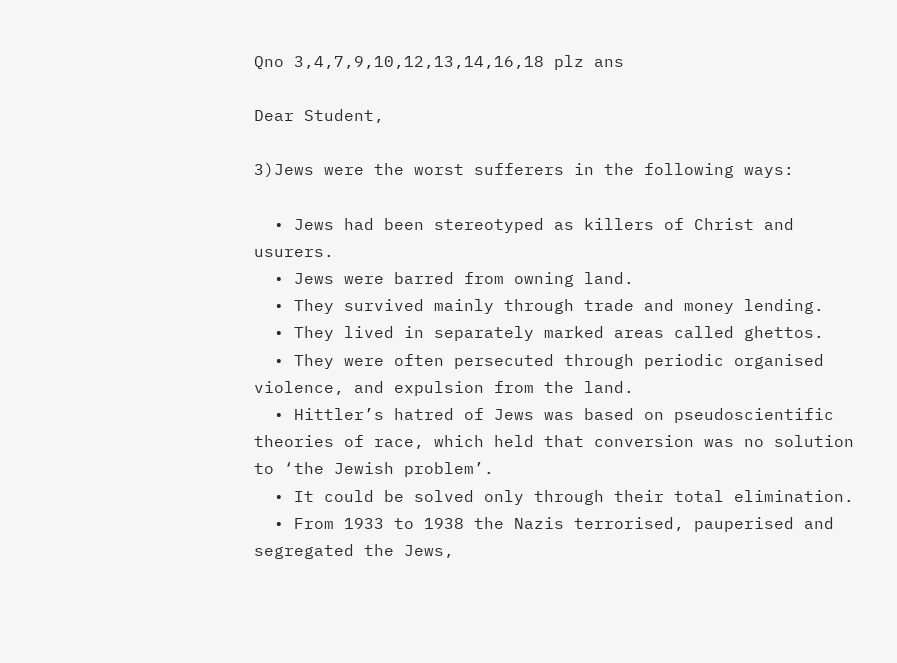Qno 3,4,7,9,10,12,13,14,16,18 plz ans

Dear Student,

3)Jews were the worst sufferers in the following ways:

  • Jews had been stereotyped as killers of Christ and usurers.
  • Jews were barred from owning land.
  • They survived mainly through trade and money lending.
  • They lived in separately marked areas called ghettos.
  • They were often persecuted through periodic organised violence, and expulsion from the land.
  • Hittler’s hatred of Jews was based on pseudoscientific theories of race, which held that conversion was no solution to ‘the Jewish problem’.
  • It could be solved only through their total elimination.
  • From 1933 to 1938 the Nazis terrorised, pauperised and segregated the Jews,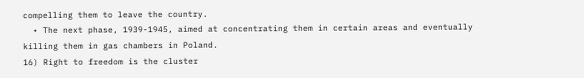compelling them to leave the country.
  • The next phase, 1939-1945, aimed at concentrating them in certain areas and eventually killing them in gas chambers in Poland.
16) Right to freedom is the cluster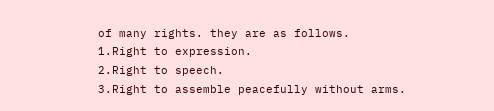of many rights. they are as follows.
1.Right to expression.
2.Right to speech.
3.Right to assemble peacefully without arms.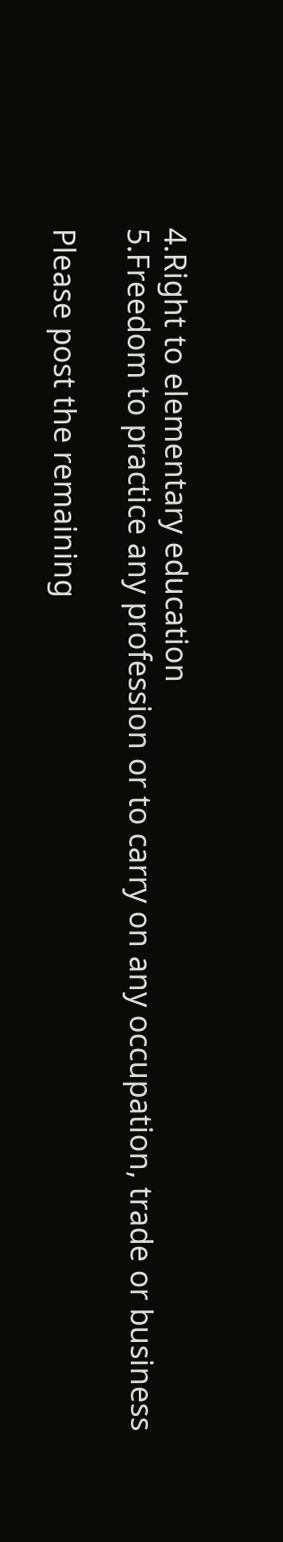4.Right to elementary education
5.Freedom to practice any profession or to carry on any occupation, trade or business

Please post the remaining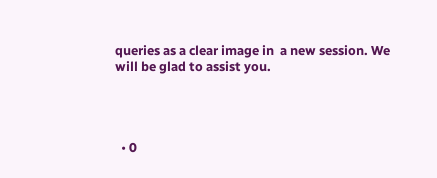queries as a clear image in  a new session. We will be glad to assist you.




  • 0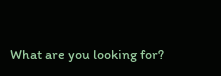What are you looking for?